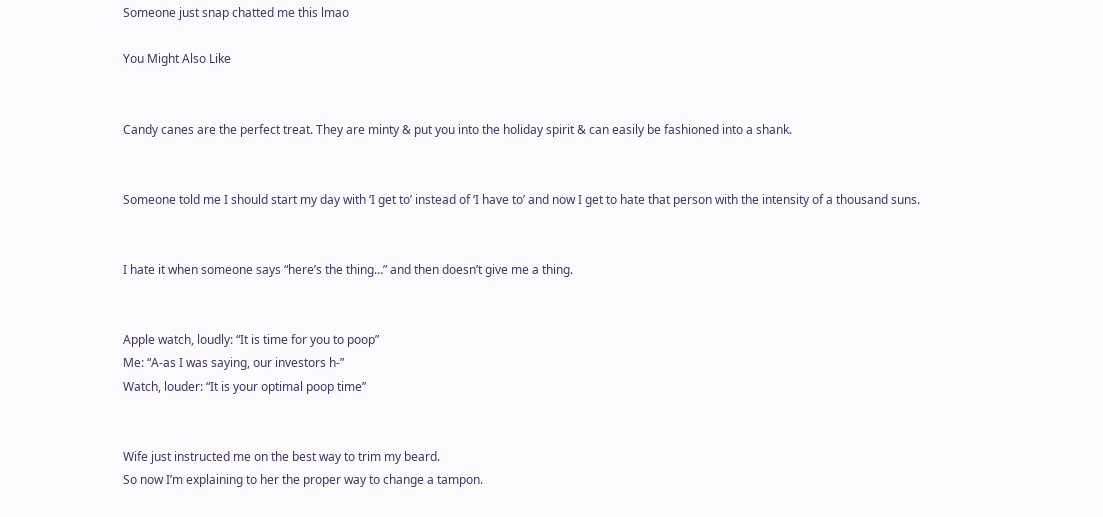Someone just snap chatted me this lmao

You Might Also Like


Candy canes are the perfect treat. They are minty & put you into the holiday spirit & can easily be fashioned into a shank.


Someone told me I should start my day with ‘I get to’ instead of ‘I have to’ and now I get to hate that person with the intensity of a thousand suns.


I hate it when someone says “here’s the thing…” and then doesn’t give me a thing.


Apple watch, loudly: “It is time for you to poop”
Me: “A-as I was saying, our investors h-”
Watch, louder: “It is your optimal poop time”


Wife just instructed me on the best way to trim my beard.
So now I’m explaining to her the proper way to change a tampon.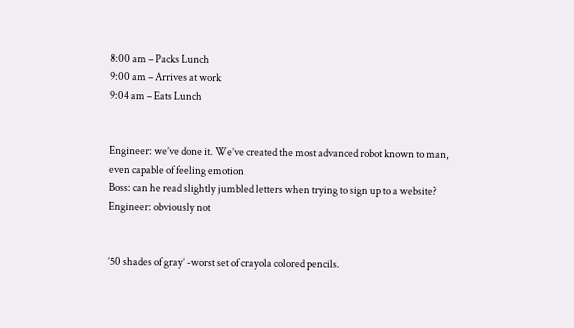8:00 am – Packs Lunch
9:00 am – Arrives at work
9:04 am – Eats Lunch


Engineer: we’ve done it. We’ve created the most advanced robot known to man, even capable of feeling emotion
Boss: can he read slightly jumbled letters when trying to sign up to a website?
Engineer: obviously not


’50 shades of gray’ -worst set of crayola colored pencils.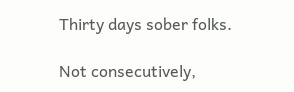Thirty days sober folks.

Not consecutively,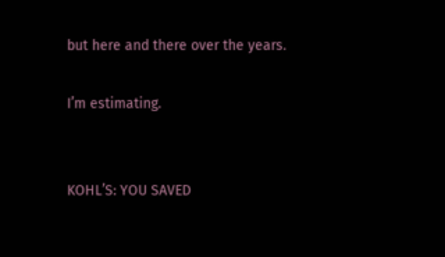but here and there over the years.

I’m estimating.


KOHL’S: YOU SAVED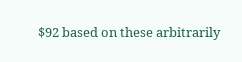$92 based on these arbitrarily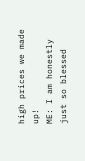high prices we made up!
ME: I am honestly just so blessed